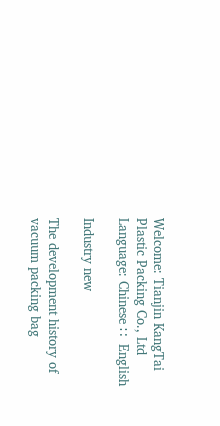Welcome: Tianjin KangTai Plastic Packing Co., Ltd
Language: Chinese ∷  English

Industry new

The development history of vacuum packing bag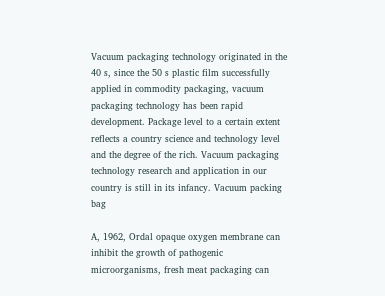Vacuum packaging technology originated in the 40 s, since the 50 s plastic film successfully applied in commodity packaging, vacuum packaging technology has been rapid development. Package level to a certain extent reflects a country science and technology level and the degree of the rich. Vacuum packaging technology research and application in our country is still in its infancy. Vacuum packing bag

A, 1962, Ordal opaque oxygen membrane can inhibit the growth of pathogenic microorganisms, fresh meat packaging can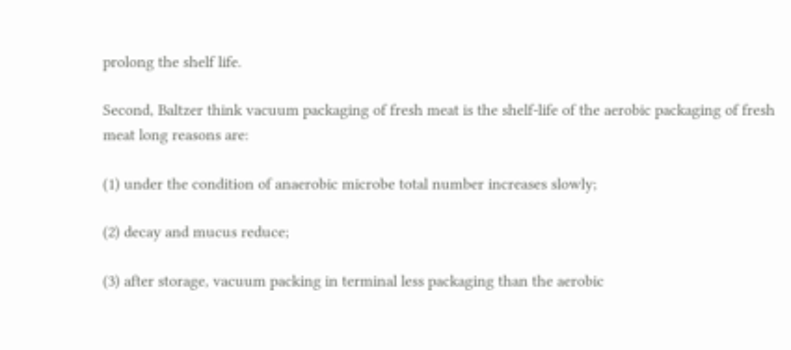prolong the shelf life.

Second, Baltzer think vacuum packaging of fresh meat is the shelf-life of the aerobic packaging of fresh meat long reasons are:

(1) under the condition of anaerobic microbe total number increases slowly;

(2) decay and mucus reduce;

(3) after storage, vacuum packing in terminal less packaging than the aerobic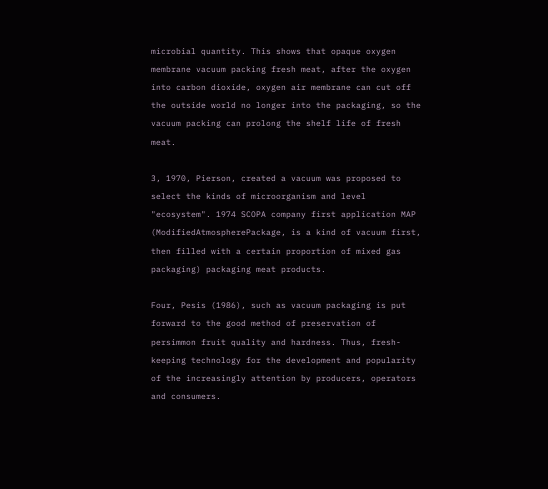microbial quantity. This shows that opaque oxygen membrane vacuum packing fresh meat, after the oxygen into carbon dioxide, oxygen air membrane can cut off the outside world no longer into the packaging, so the vacuum packing can prolong the shelf life of fresh meat.

3, 1970, Pierson, created a vacuum was proposed to select the kinds of microorganism and level "ecosystem". 1974 SCOPA company first application MAP (ModifiedAtmospherePackage, is a kind of vacuum first, then filled with a certain proportion of mixed gas packaging) packaging meat products.

Four, Pesis (1986), such as vacuum packaging is put forward to the good method of preservation of persimmon fruit quality and hardness. Thus, fresh-keeping technology for the development and popularity of the increasingly attention by producers, operators and consumers.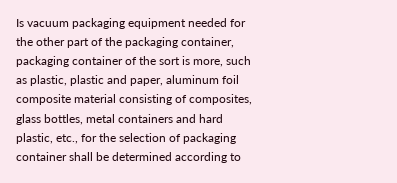Is vacuum packaging equipment needed for the other part of the packaging container, packaging container of the sort is more, such as plastic, plastic and paper, aluminum foil composite material consisting of composites, glass bottles, metal containers and hard plastic, etc., for the selection of packaging container shall be determined according to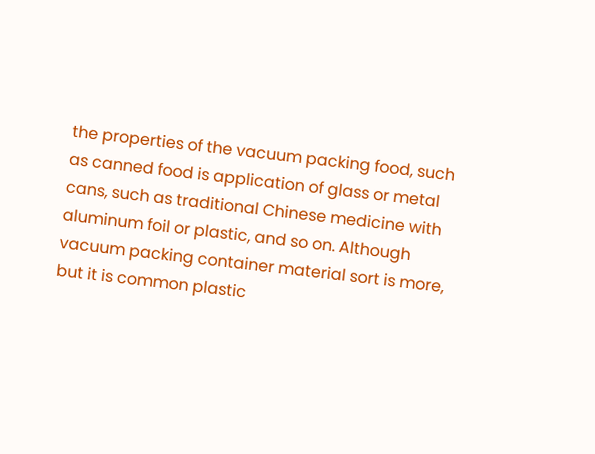the properties of the vacuum packing food, such as canned food is application of glass or metal cans, such as traditional Chinese medicine with aluminum foil or plastic, and so on. Although vacuum packing container material sort is more, but it is common plastic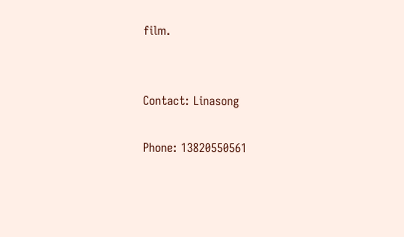film.


Contact: Linasong

Phone: 13820550561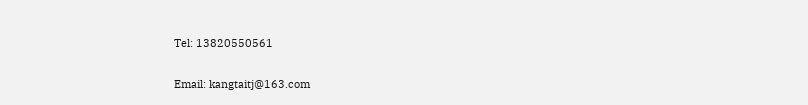Tel: 13820550561

Email: kangtaitj@163.com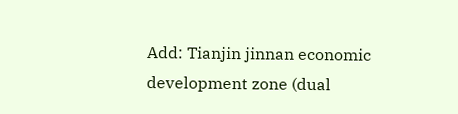Add: Tianjin jinnan economic development zone (dual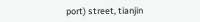port) street, tianjin